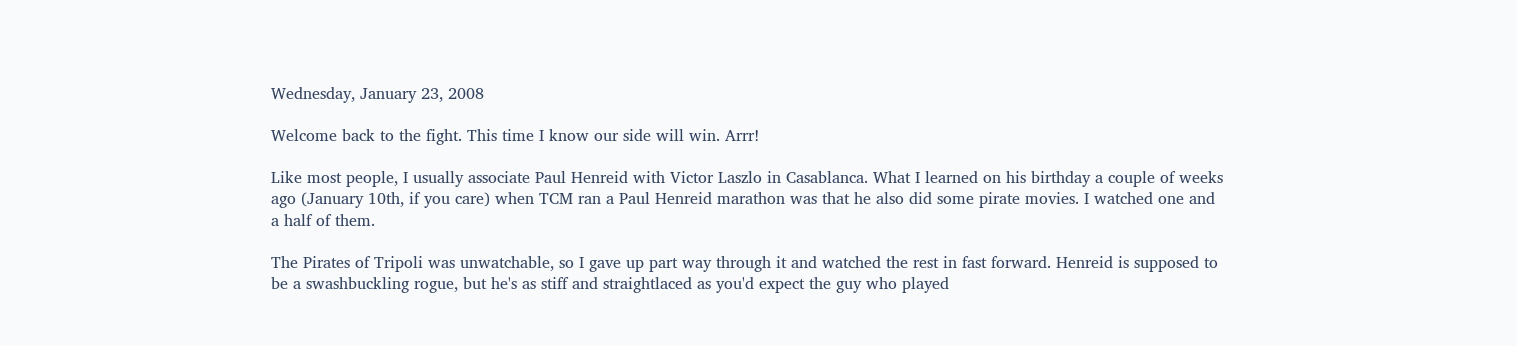Wednesday, January 23, 2008

Welcome back to the fight. This time I know our side will win. Arrr!

Like most people, I usually associate Paul Henreid with Victor Laszlo in Casablanca. What I learned on his birthday a couple of weeks ago (January 10th, if you care) when TCM ran a Paul Henreid marathon was that he also did some pirate movies. I watched one and a half of them.

The Pirates of Tripoli was unwatchable, so I gave up part way through it and watched the rest in fast forward. Henreid is supposed to be a swashbuckling rogue, but he's as stiff and straightlaced as you'd expect the guy who played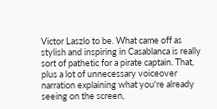Victor Laszlo to be. What came off as stylish and inspiring in Casablanca is really sort of pathetic for a pirate captain. That, plus a lot of unnecessary voiceover narration explaining what you're already seeing on the screen,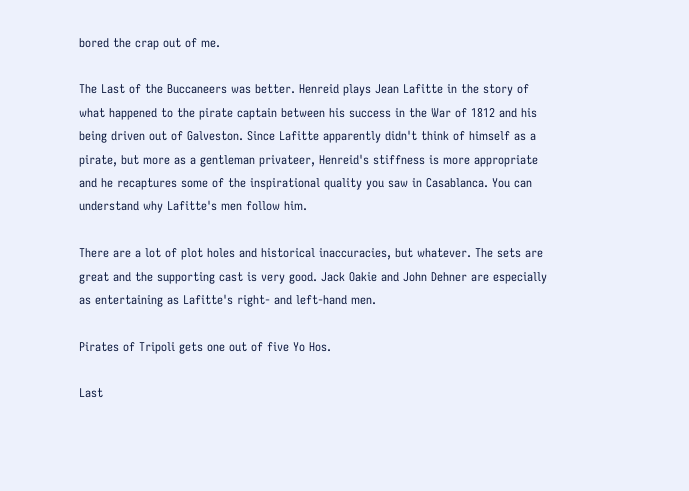bored the crap out of me.

The Last of the Buccaneers was better. Henreid plays Jean Lafitte in the story of what happened to the pirate captain between his success in the War of 1812 and his being driven out of Galveston. Since Lafitte apparently didn't think of himself as a pirate, but more as a gentleman privateer, Henreid's stiffness is more appropriate and he recaptures some of the inspirational quality you saw in Casablanca. You can understand why Lafitte's men follow him.

There are a lot of plot holes and historical inaccuracies, but whatever. The sets are great and the supporting cast is very good. Jack Oakie and John Dehner are especially as entertaining as Lafitte's right- and left-hand men.

Pirates of Tripoli gets one out of five Yo Hos.

Last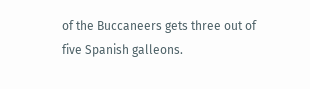of the Buccaneers gets three out of five Spanish galleons.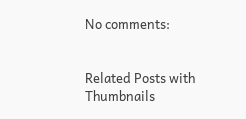No comments:


Related Posts with Thumbnails